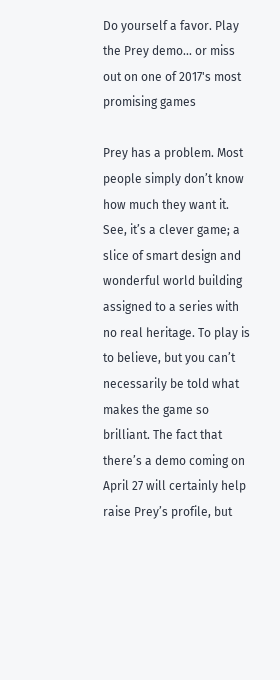Do yourself a favor. Play the Prey demo... or miss out on one of 2017's most promising games

Prey has a problem. Most people simply don’t know how much they want it. See, it’s a clever game; a slice of smart design and wonderful world building assigned to a series with no real heritage. To play is to believe, but you can’t necessarily be told what makes the game so brilliant. The fact that there’s a demo coming on April 27 will certainly help raise Prey’s profile, but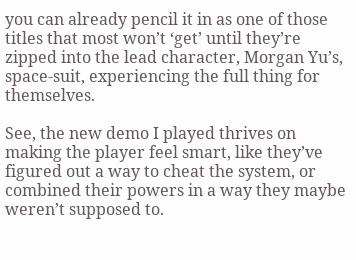you can already pencil it in as one of those titles that most won’t ‘get’ until they’re zipped into the lead character, Morgan Yu’s, space-suit, experiencing the full thing for themselves.

See, the new demo I played thrives on making the player feel smart, like they’ve figured out a way to cheat the system, or combined their powers in a way they maybe weren’t supposed to.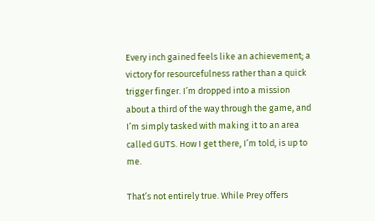Every inch gained feels like an achievement; a victory for resourcefulness rather than a quick trigger finger. I’m dropped into a mission about a third of the way through the game, and I’m simply tasked with making it to an area called GUTS. How I get there, I’m told, is up to me.

That’s not entirely true. While Prey offers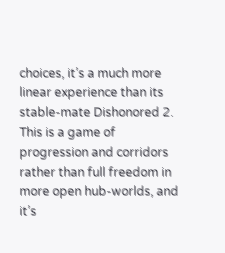choices, it’s a much more linear experience than its stable-mate Dishonored 2. This is a game of progression and corridors rather than full freedom in more open hub-worlds, and it’s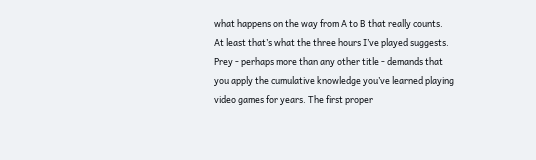what happens on the way from A to B that really counts. At least that’s what the three hours I’ve played suggests. Prey - perhaps more than any other title - demands that you apply the cumulative knowledge you’ve learned playing video games for years. The first proper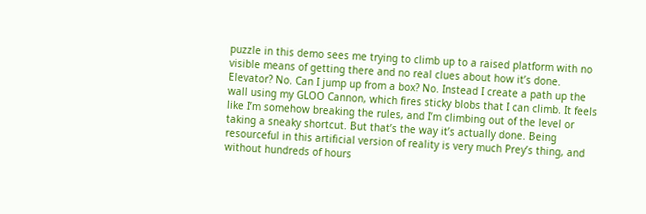puzzle in this demo sees me trying to climb up to a raised platform with no visible means of getting there and no real clues about how it’s done. Elevator? No. Can I jump up from a box? No. Instead I create a path up the wall using my GLOO Cannon, which fires sticky blobs that I can climb. It feels like I’m somehow breaking the rules, and I’m climbing out of the level or taking a sneaky shortcut. But that’s the way it’s actually done. Being resourceful in this artificial version of reality is very much Prey’s thing, and without hundreds of hours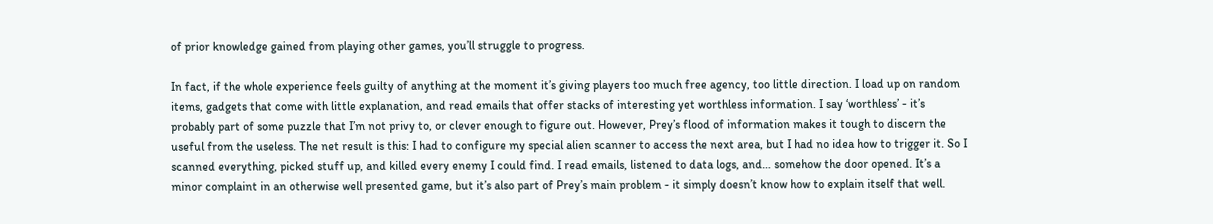of prior knowledge gained from playing other games, you’ll struggle to progress.

In fact, if the whole experience feels guilty of anything at the moment it’s giving players too much free agency, too little direction. I load up on random items, gadgets that come with little explanation, and read emails that offer stacks of interesting yet worthless information. I say ‘worthless’ - it’s probably part of some puzzle that I’m not privy to, or clever enough to figure out. However, Prey’s flood of information makes it tough to discern the useful from the useless. The net result is this: I had to configure my special alien scanner to access the next area, but I had no idea how to trigger it. So I scanned everything, picked stuff up, and killed every enemy I could find. I read emails, listened to data logs, and… somehow the door opened. It’s a minor complaint in an otherwise well presented game, but it’s also part of Prey’s main problem - it simply doesn’t know how to explain itself that well.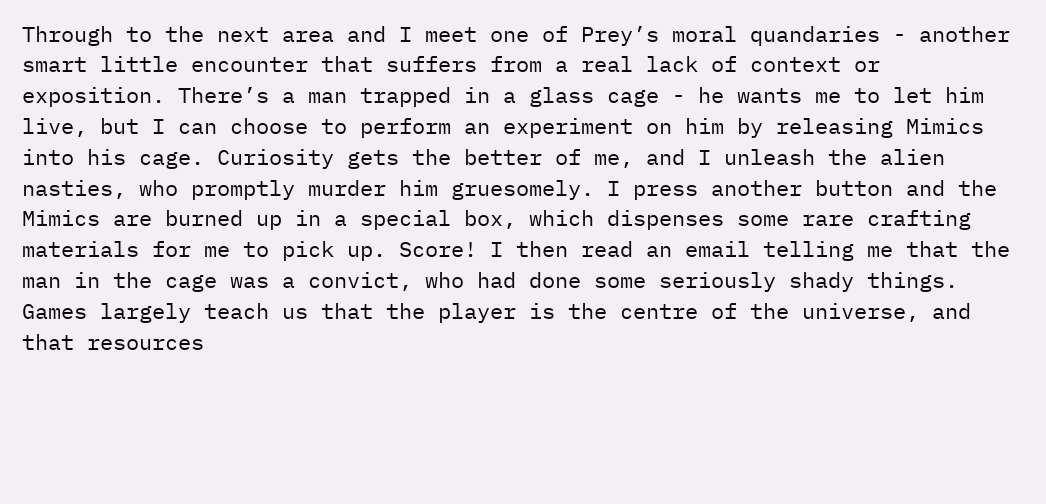Through to the next area and I meet one of Prey’s moral quandaries - another smart little encounter that suffers from a real lack of context or exposition. There’s a man trapped in a glass cage - he wants me to let him live, but I can choose to perform an experiment on him by releasing Mimics into his cage. Curiosity gets the better of me, and I unleash the alien nasties, who promptly murder him gruesomely. I press another button and the Mimics are burned up in a special box, which dispenses some rare crafting materials for me to pick up. Score! I then read an email telling me that the man in the cage was a convict, who had done some seriously shady things. Games largely teach us that the player is the centre of the universe, and that resources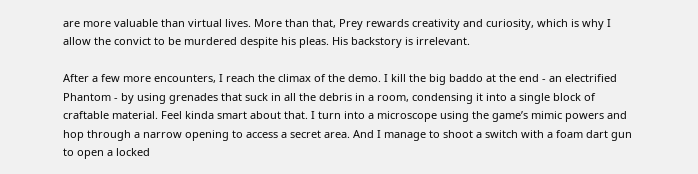are more valuable than virtual lives. More than that, Prey rewards creativity and curiosity, which is why I allow the convict to be murdered despite his pleas. His backstory is irrelevant.

After a few more encounters, I reach the climax of the demo. I kill the big baddo at the end - an electrified Phantom - by using grenades that suck in all the debris in a room, condensing it into a single block of craftable material. Feel kinda smart about that. I turn into a microscope using the game’s mimic powers and hop through a narrow opening to access a secret area. And I manage to shoot a switch with a foam dart gun to open a locked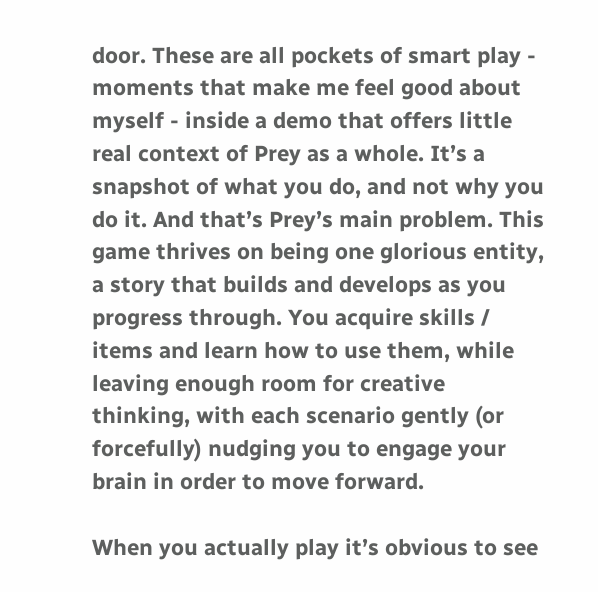door. These are all pockets of smart play - moments that make me feel good about myself - inside a demo that offers little real context of Prey as a whole. It’s a snapshot of what you do, and not why you do it. And that’s Prey’s main problem. This game thrives on being one glorious entity, a story that builds and develops as you progress through. You acquire skills / items and learn how to use them, while leaving enough room for creative thinking, with each scenario gently (or forcefully) nudging you to engage your brain in order to move forward.

When you actually play it’s obvious to see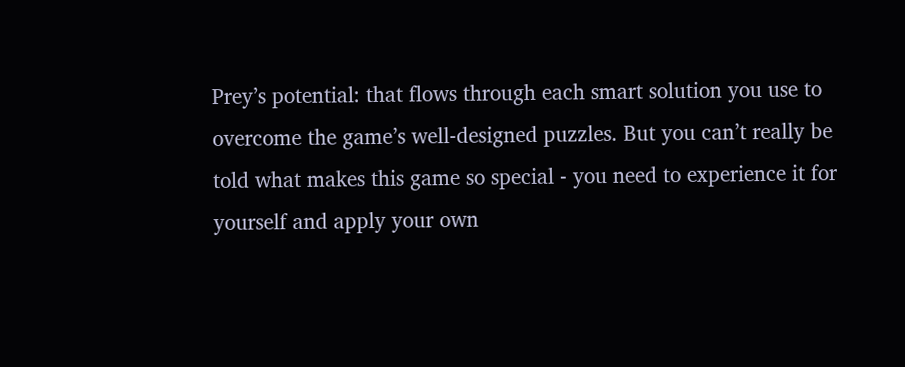Prey’s potential: that flows through each smart solution you use to overcome the game’s well-designed puzzles. But you can’t really be told what makes this game so special - you need to experience it for yourself and apply your own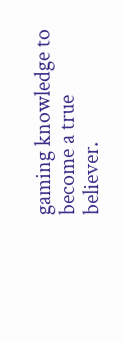gaming knowledge to become a true believer.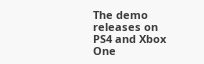The demo releases on PS4 and Xbox One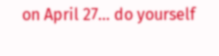on April 27… do yourself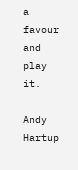a favour and play it.

Andy Hartup